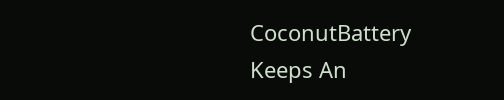CoconutBattery Keeps An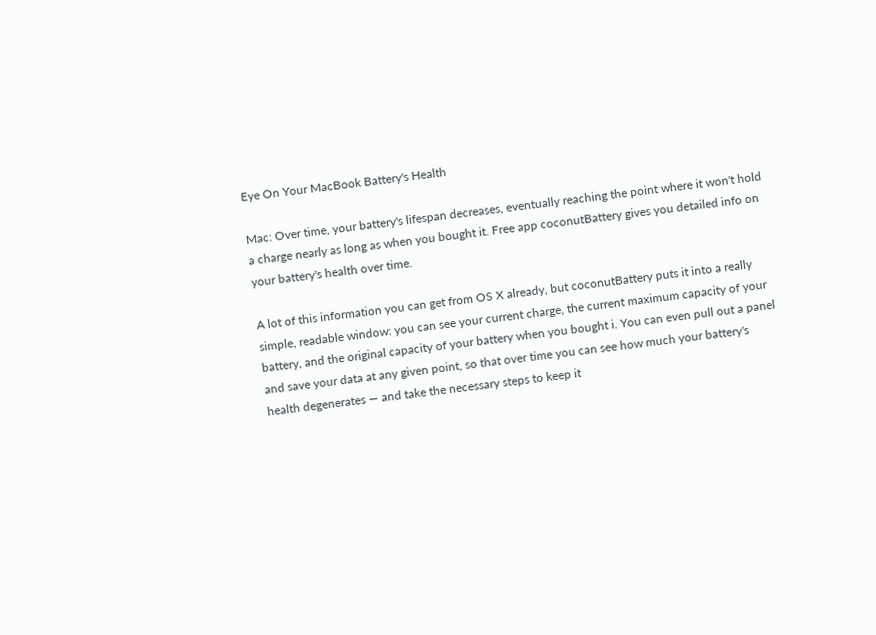Eye On Your MacBook Battery's Health

Mac: Over time, your battery's lifespan decreases, eventually reaching the point where it won't hold a charge nearly as long as when you bought it. Free app coconutBattery gives you detailed info on your battery's health over time.

A lot of this information you can get from OS X already, but coconutBattery puts it into a really simple, readable window: you can see your current charge, the current maximum capacity of your battery, and the original capacity of your battery when you bought i. You can even pull out a panel and save your data at any given point, so that over time you can see how much your battery's health degenerates — and take the necessary steps to keep it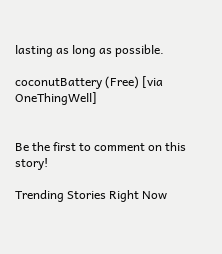lasting as long as possible.

coconutBattery (Free) [via OneThingWell]


Be the first to comment on this story!

Trending Stories Right Now